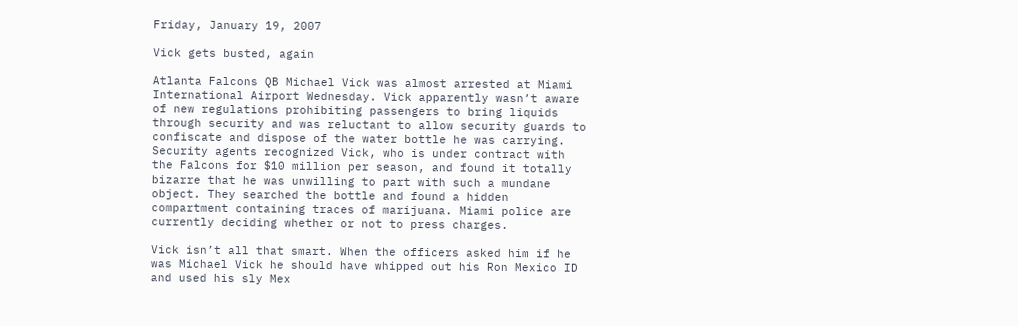Friday, January 19, 2007

Vick gets busted, again

Atlanta Falcons QB Michael Vick was almost arrested at Miami International Airport Wednesday. Vick apparently wasn’t aware of new regulations prohibiting passengers to bring liquids through security and was reluctant to allow security guards to confiscate and dispose of the water bottle he was carrying. Security agents recognized Vick, who is under contract with the Falcons for $10 million per season, and found it totally bizarre that he was unwilling to part with such a mundane object. They searched the bottle and found a hidden compartment containing traces of marijuana. Miami police are currently deciding whether or not to press charges.

Vick isn’t all that smart. When the officers asked him if he was Michael Vick he should have whipped out his Ron Mexico ID and used his sly Mex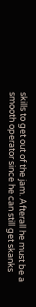skills to get out of the jam. Afterall he must be a smooth operator since he can still get skanks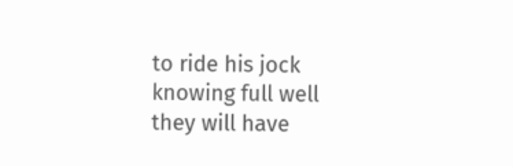to ride his jock knowing full well they will have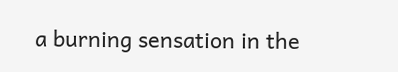a burning sensation in the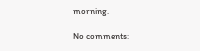morning.

No comments: